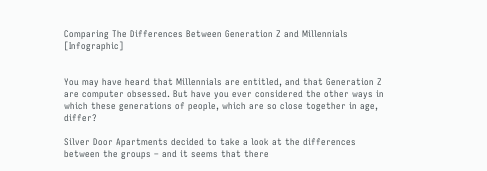Comparing The Differences Between Generation Z and Millennials [Infographic]


You may have heard that Millennials are entitled, and that Generation Z are computer obsessed. But have you ever considered the other ways in which these generations of people, which are so close together in age, differ?

Silver Door Apartments decided to take a look at the differences between the groups – and it seems that there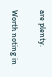are plenty.

Worth noting in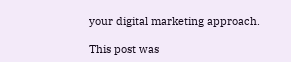your digital marketing approach.

This post was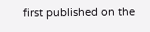first published on the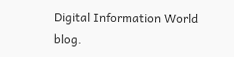Digital Information World blog.